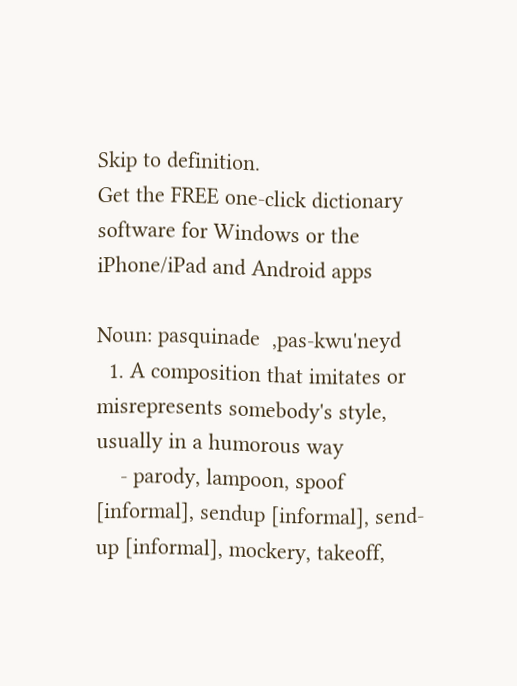Skip to definition.
Get the FREE one-click dictionary software for Windows or the iPhone/iPad and Android apps

Noun: pasquinade  ,pas-kwu'neyd
  1. A composition that imitates or misrepresents somebody's style, usually in a humorous way
    - parody, lampoon, spoof [informal], sendup [informal], send-up [informal], mockery, takeoff,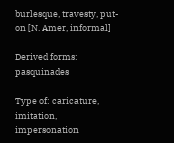burlesque, travesty, put-on [N. Amer, informal]

Derived forms: pasquinades

Type of: caricature, imitation, impersonation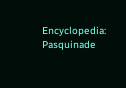Encyclopedia: Pasquinade